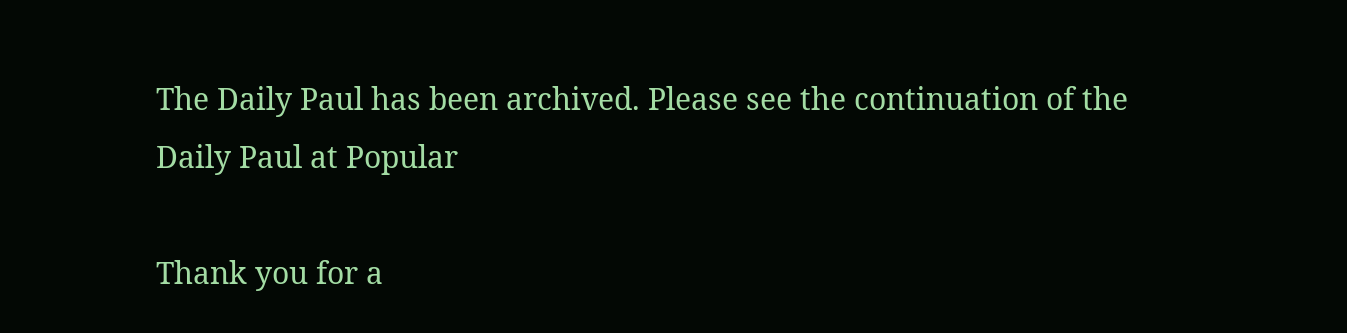The Daily Paul has been archived. Please see the continuation of the Daily Paul at Popular

Thank you for a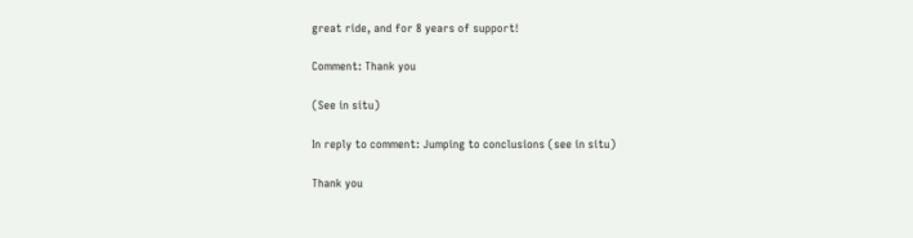great ride, and for 8 years of support!

Comment: Thank you

(See in situ)

In reply to comment: Jumping to conclusions (see in situ)

Thank you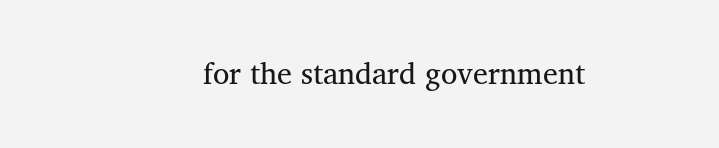for the standard government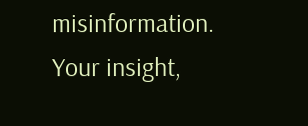misinformation. Your insight,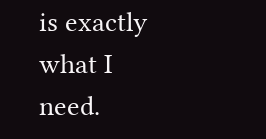is exactly what I need.